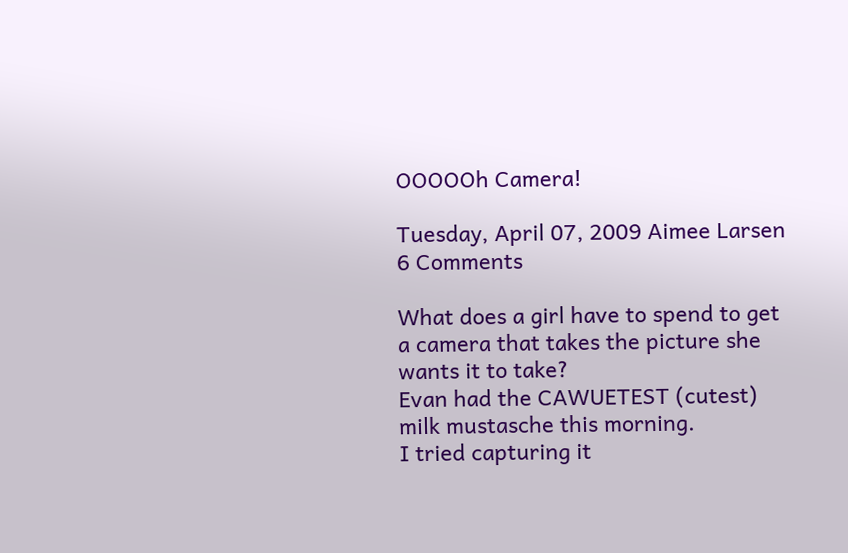OOOOOh Camera!

Tuesday, April 07, 2009 Aimee Larsen 6 Comments

What does a girl have to spend to get a camera that takes the picture she wants it to take?
Evan had the CAWUETEST (cutest) milk mustasche this morning.
I tried capturing it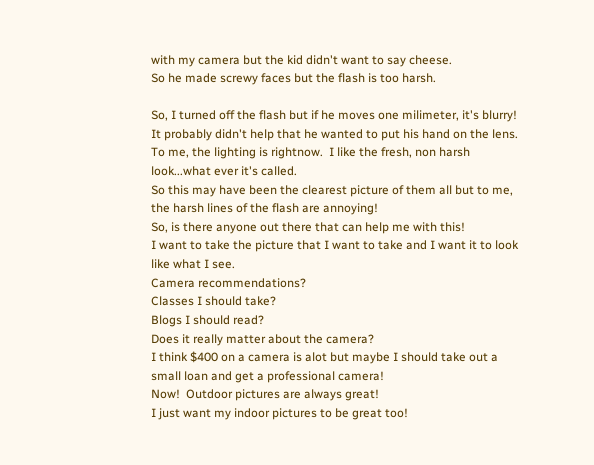with my camera but the kid didn't want to say cheese.
So he made screwy faces but the flash is too harsh.

So, I turned off the flash but if he moves one milimeter, it's blurry!  It probably didn't help that he wanted to put his hand on the lens.  To me, the lighting is rightnow.  I like the fresh, non harsh look...what ever it's called.
So this may have been the clearest picture of them all but to me, the harsh lines of the flash are annoying!
So, is there anyone out there that can help me with this!
I want to take the picture that I want to take and I want it to look like what I see.
Camera recommendations?
Classes I should take?
Blogs I should read?
Does it really matter about the camera?
I think $400 on a camera is alot but maybe I should take out a small loan and get a professional camera!
Now!  Outdoor pictures are always great!
I just want my indoor pictures to be great too!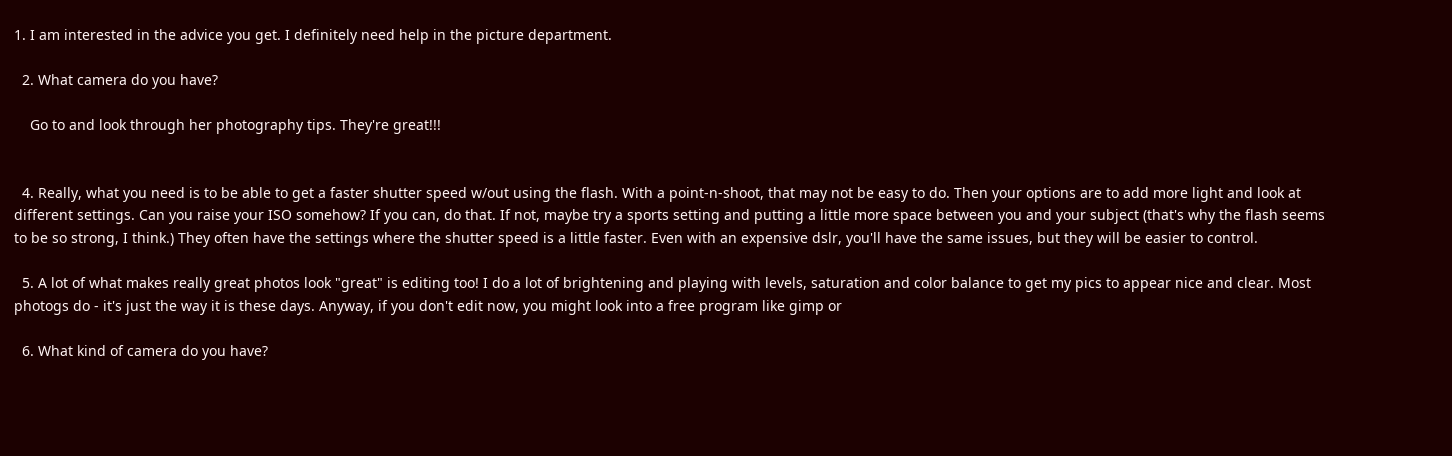1. I am interested in the advice you get. I definitely need help in the picture department.

  2. What camera do you have?

    Go to and look through her photography tips. They're great!!!


  4. Really, what you need is to be able to get a faster shutter speed w/out using the flash. With a point-n-shoot, that may not be easy to do. Then your options are to add more light and look at different settings. Can you raise your ISO somehow? If you can, do that. If not, maybe try a sports setting and putting a little more space between you and your subject (that's why the flash seems to be so strong, I think.) They often have the settings where the shutter speed is a little faster. Even with an expensive dslr, you'll have the same issues, but they will be easier to control.

  5. A lot of what makes really great photos look "great" is editing too! I do a lot of brightening and playing with levels, saturation and color balance to get my pics to appear nice and clear. Most photogs do - it's just the way it is these days. Anyway, if you don't edit now, you might look into a free program like gimp or

  6. What kind of camera do you have?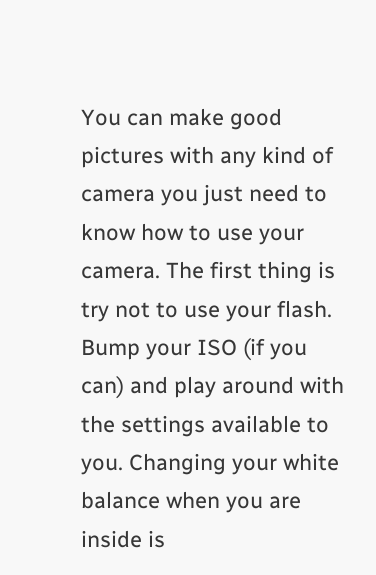You can make good pictures with any kind of camera you just need to know how to use your camera. The first thing is try not to use your flash. Bump your ISO (if you can) and play around with the settings available to you. Changing your white balance when you are inside is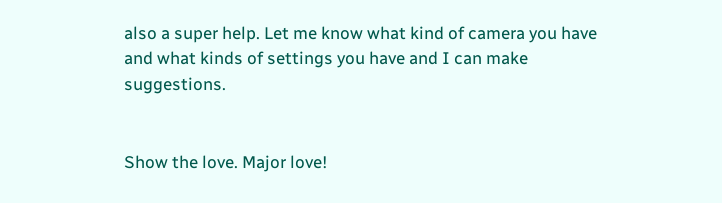also a super help. Let me know what kind of camera you have and what kinds of settings you have and I can make suggestions.


Show the love. Major love!